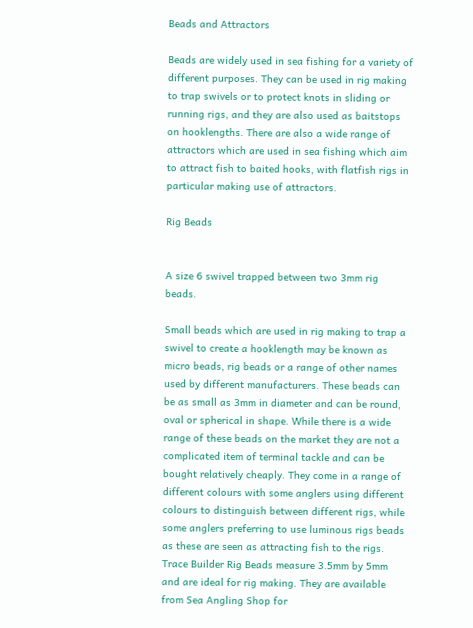Beads and Attractors

Beads are widely used in sea fishing for a variety of different purposes. They can be used in rig making to trap swivels or to protect knots in sliding or running rigs, and they are also used as baitstops on hooklengths. There are also a wide range of attractors which are used in sea fishing which aim to attract fish to baited hooks, with flatfish rigs in particular making use of attractors.

Rig Beads


A size 6 swivel trapped between two 3mm rig beads.

Small beads which are used in rig making to trap a swivel to create a hooklength may be known as micro beads, rig beads or a range of other names used by different manufacturers. These beads can be as small as 3mm in diameter and can be round, oval or spherical in shape. While there is a wide range of these beads on the market they are not a complicated item of terminal tackle and can be bought relatively cheaply. They come in a range of different colours with some anglers using different colours to distinguish between different rigs, while some anglers preferring to use luminous rigs beads as these are seen as attracting fish to the rigs. Trace Builder Rig Beads measure 3.5mm by 5mm and are ideal for rig making. They are available from Sea Angling Shop for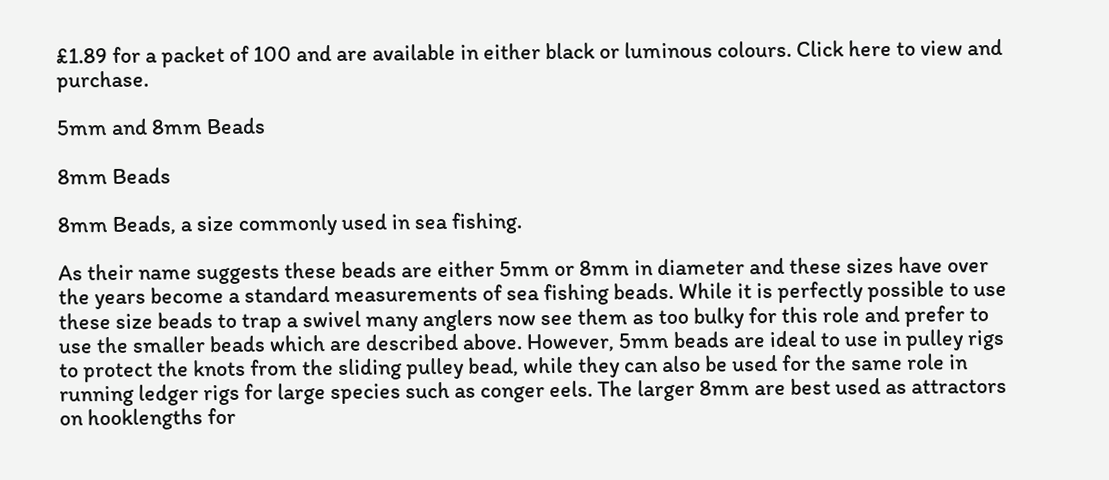£1.89 for a packet of 100 and are available in either black or luminous colours. Click here to view and purchase.

5mm and 8mm Beads

8mm Beads

8mm Beads, a size commonly used in sea fishing.

As their name suggests these beads are either 5mm or 8mm in diameter and these sizes have over the years become a standard measurements of sea fishing beads. While it is perfectly possible to use these size beads to trap a swivel many anglers now see them as too bulky for this role and prefer to use the smaller beads which are described above. However, 5mm beads are ideal to use in pulley rigs to protect the knots from the sliding pulley bead, while they can also be used for the same role in running ledger rigs for large species such as conger eels. The larger 8mm are best used as attractors on hooklengths for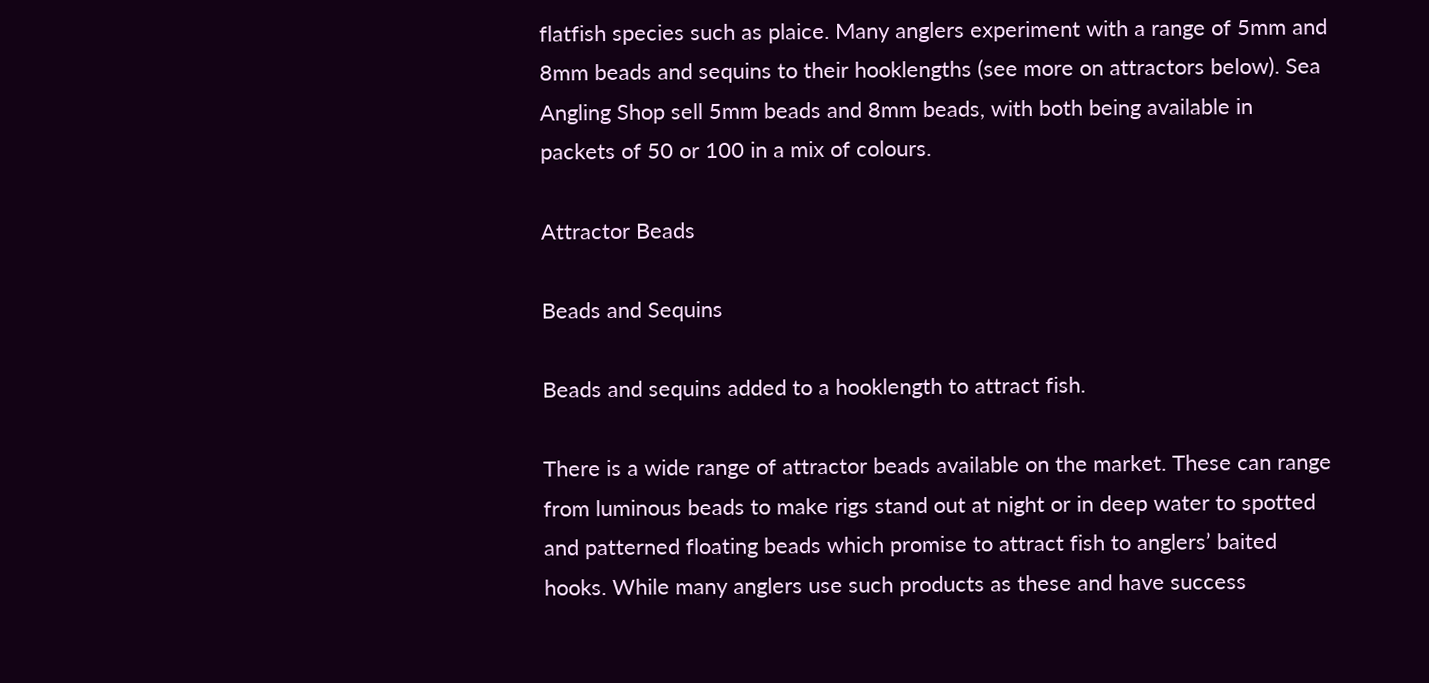flatfish species such as plaice. Many anglers experiment with a range of 5mm and 8mm beads and sequins to their hooklengths (see more on attractors below). Sea Angling Shop sell 5mm beads and 8mm beads, with both being available in packets of 50 or 100 in a mix of colours.

Attractor Beads

Beads and Sequins

Beads and sequins added to a hooklength to attract fish.

There is a wide range of attractor beads available on the market. These can range from luminous beads to make rigs stand out at night or in deep water to spotted and patterned floating beads which promise to attract fish to anglers’ baited hooks. While many anglers use such products as these and have success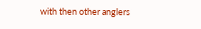with then other anglers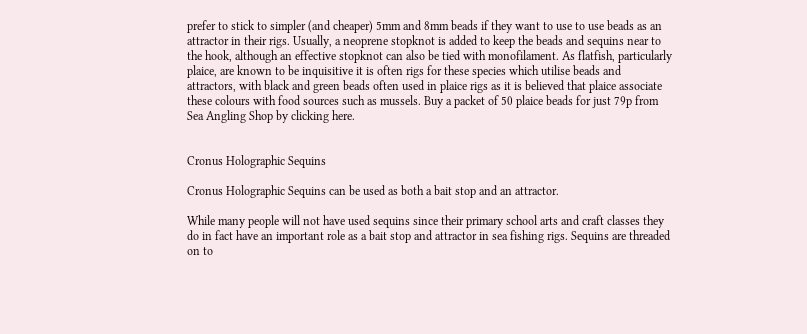prefer to stick to simpler (and cheaper) 5mm and 8mm beads if they want to use to use beads as an attractor in their rigs. Usually, a neoprene stopknot is added to keep the beads and sequins near to the hook, although an effective stopknot can also be tied with monofilament. As flatfish, particularly plaice, are known to be inquisitive it is often rigs for these species which utilise beads and attractors, with black and green beads often used in plaice rigs as it is believed that plaice associate these colours with food sources such as mussels. Buy a packet of 50 plaice beads for just 79p from Sea Angling Shop by clicking here.


Cronus Holographic Sequins

Cronus Holographic Sequins can be used as both a bait stop and an attractor.

While many people will not have used sequins since their primary school arts and craft classes they do in fact have an important role as a bait stop and attractor in sea fishing rigs. Sequins are threaded on to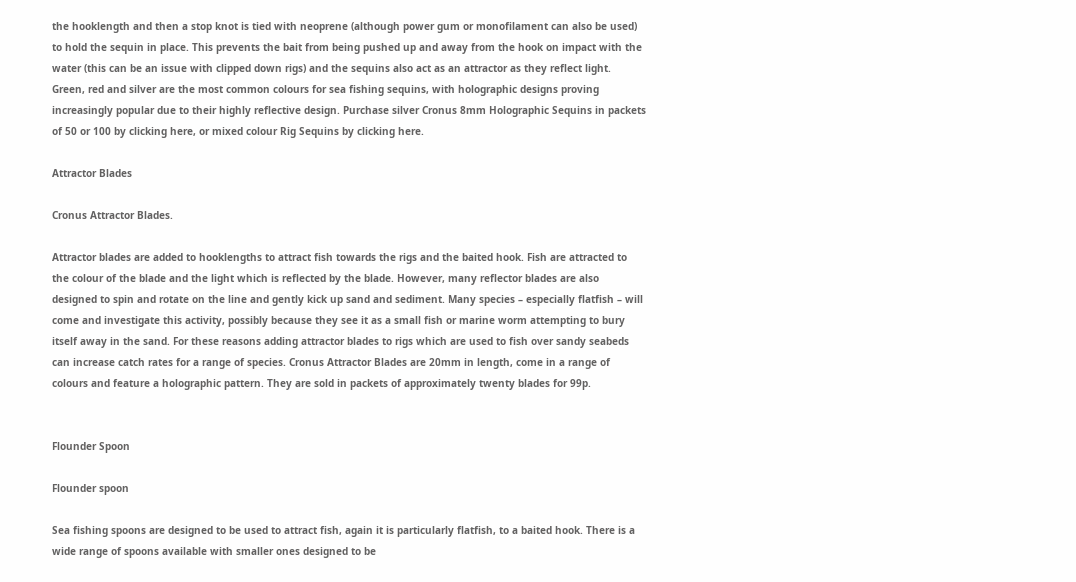the hooklength and then a stop knot is tied with neoprene (although power gum or monofilament can also be used) to hold the sequin in place. This prevents the bait from being pushed up and away from the hook on impact with the water (this can be an issue with clipped down rigs) and the sequins also act as an attractor as they reflect light. Green, red and silver are the most common colours for sea fishing sequins, with holographic designs proving increasingly popular due to their highly reflective design. Purchase silver Cronus 8mm Holographic Sequins in packets of 50 or 100 by clicking here, or mixed colour Rig Sequins by clicking here.

Attractor Blades

Cronus Attractor Blades.

Attractor blades are added to hooklengths to attract fish towards the rigs and the baited hook. Fish are attracted to the colour of the blade and the light which is reflected by the blade. However, many reflector blades are also designed to spin and rotate on the line and gently kick up sand and sediment. Many species – especially flatfish – will come and investigate this activity, possibly because they see it as a small fish or marine worm attempting to bury itself away in the sand. For these reasons adding attractor blades to rigs which are used to fish over sandy seabeds can increase catch rates for a range of species. Cronus Attractor Blades are 20mm in length, come in a range of colours and feature a holographic pattern. They are sold in packets of approximately twenty blades for 99p.


Flounder Spoon

Flounder spoon

Sea fishing spoons are designed to be used to attract fish, again it is particularly flatfish, to a baited hook. There is a wide range of spoons available with smaller ones designed to be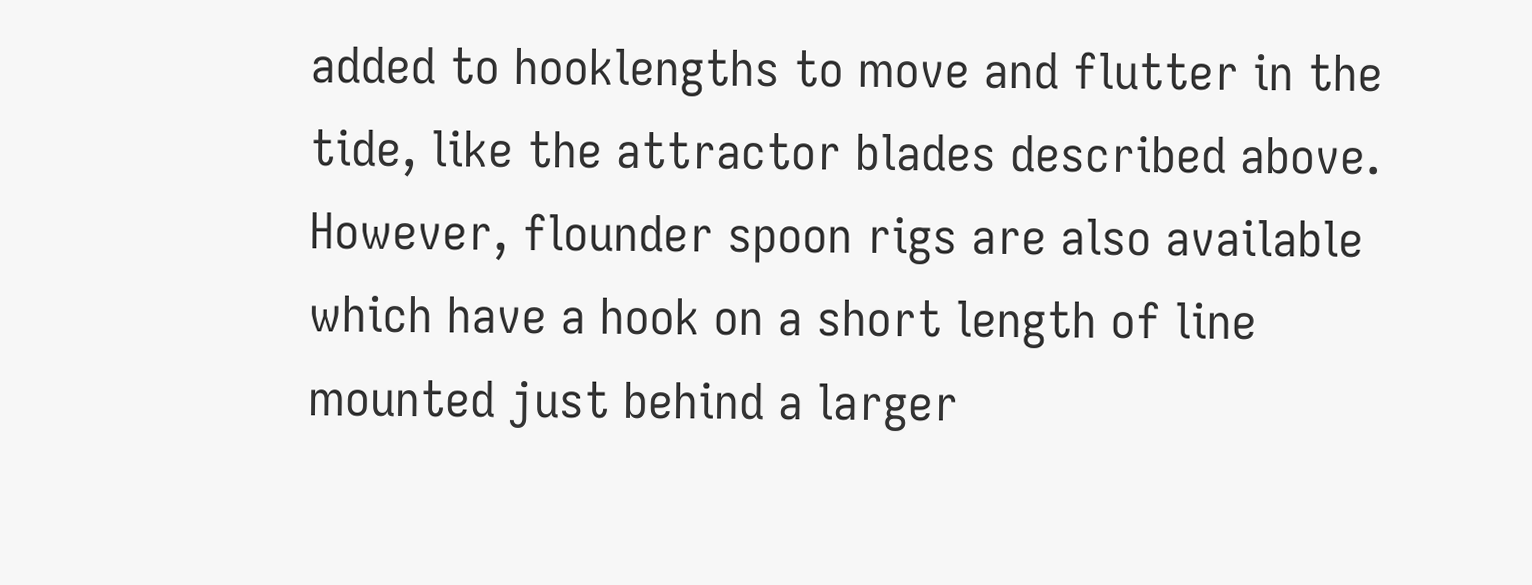added to hooklengths to move and flutter in the tide, like the attractor blades described above. However, flounder spoon rigs are also available which have a hook on a short length of line mounted just behind a larger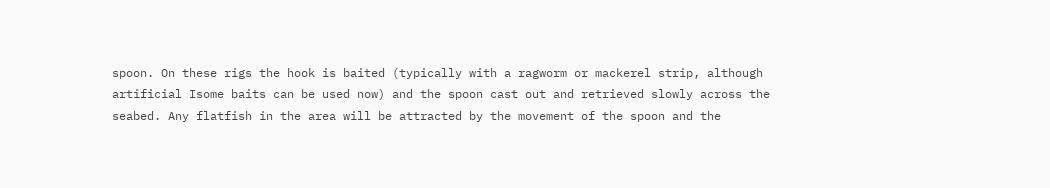spoon. On these rigs the hook is baited (typically with a ragworm or mackerel strip, although artificial Isome baits can be used now) and the spoon cast out and retrieved slowly across the seabed. Any flatfish in the area will be attracted by the movement of the spoon and the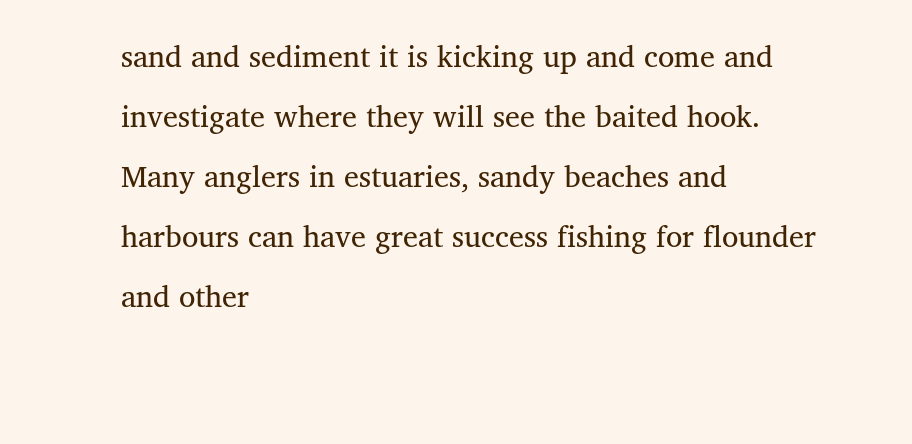sand and sediment it is kicking up and come and investigate where they will see the baited hook. Many anglers in estuaries, sandy beaches and harbours can have great success fishing for flounder and other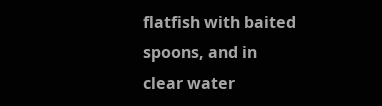flatfish with baited spoons, and in clear water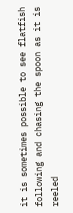it is sometimes possible to see flatfish following and chasing the spoon as it is reeled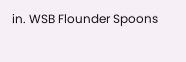in. WSB Flounder Spoons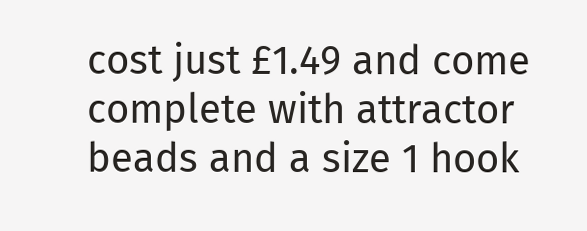cost just £1.49 and come complete with attractor beads and a size 1 hook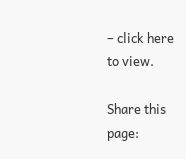– click here to view.

Share this page: